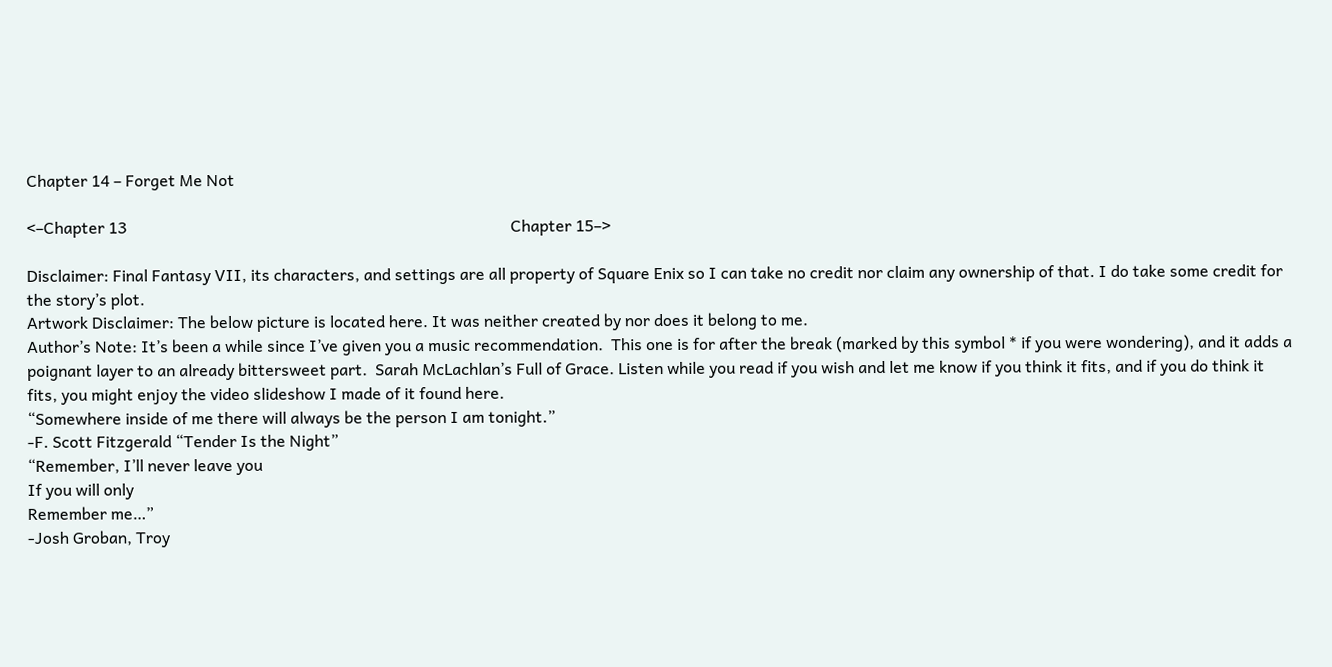Chapter 14 – Forget Me Not

<–Chapter 13                                                                                                Chapter 15–>

Disclaimer: Final Fantasy VII, its characters, and settings are all property of Square Enix so I can take no credit nor claim any ownership of that. I do take some credit for the story’s plot.
Artwork Disclaimer: The below picture is located here. It was neither created by nor does it belong to me.
Author’s Note: It’s been a while since I’ve given you a music recommendation.  This one is for after the break (marked by this symbol * if you were wondering), and it adds a poignant layer to an already bittersweet part.  Sarah McLachlan’s Full of Grace. Listen while you read if you wish and let me know if you think it fits, and if you do think it fits, you might enjoy the video slideshow I made of it found here.
“Somewhere inside of me there will always be the person I am tonight.”
-F. Scott Fitzgerald “Tender Is the Night”
“Remember, I’ll never leave you
If you will only
Remember me…”
-Josh Groban, Troy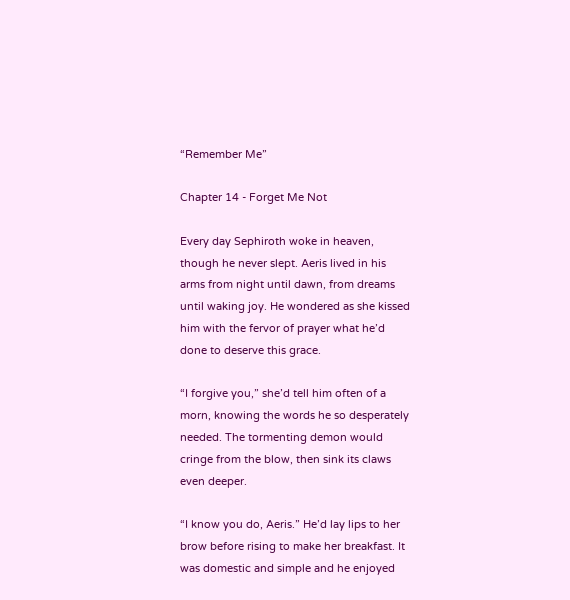“Remember Me”

Chapter 14 - Forget Me Not

Every day Sephiroth woke in heaven, though he never slept. Aeris lived in his arms from night until dawn, from dreams until waking joy. He wondered as she kissed him with the fervor of prayer what he’d done to deserve this grace.

“I forgive you,” she’d tell him often of a morn, knowing the words he so desperately needed. The tormenting demon would cringe from the blow, then sink its claws even deeper.

“I know you do, Aeris.” He’d lay lips to her brow before rising to make her breakfast. It was domestic and simple and he enjoyed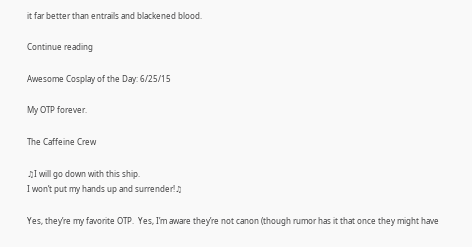it far better than entrails and blackened blood.

Continue reading

Awesome Cosplay of the Day: 6/25/15

My OTP forever.

The Caffeine Crew

♫I will go down with this ship.
I won’t put my hands up and surrender!♫

Yes, they’re my favorite OTP.  Yes, I’m aware they’re not canon (though rumor has it that once they might have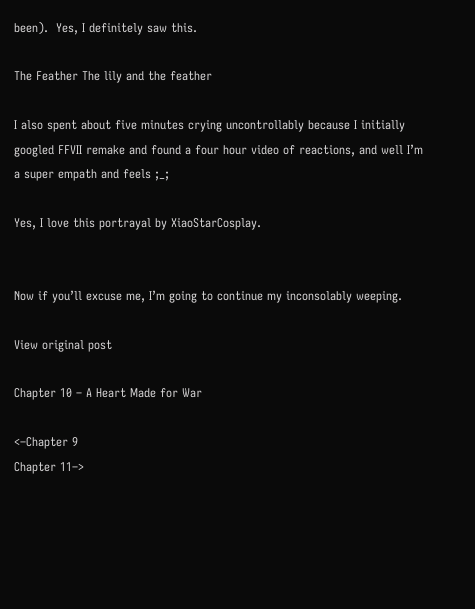been).  Yes, I definitely saw this.

The Feather The lily and the feather

I also spent about five minutes crying uncontrollably because I initially googled FFVII remake and found a four hour video of reactions, and well I’m a super empath and feels ;_;

Yes, I love this portrayal by XiaoStarCosplay.


Now if you’ll excuse me, I’m going to continue my inconsolably weeping.

View original post

Chapter 10 – A Heart Made for War

<–Chapter 9                                                                                                  Chapter 11–>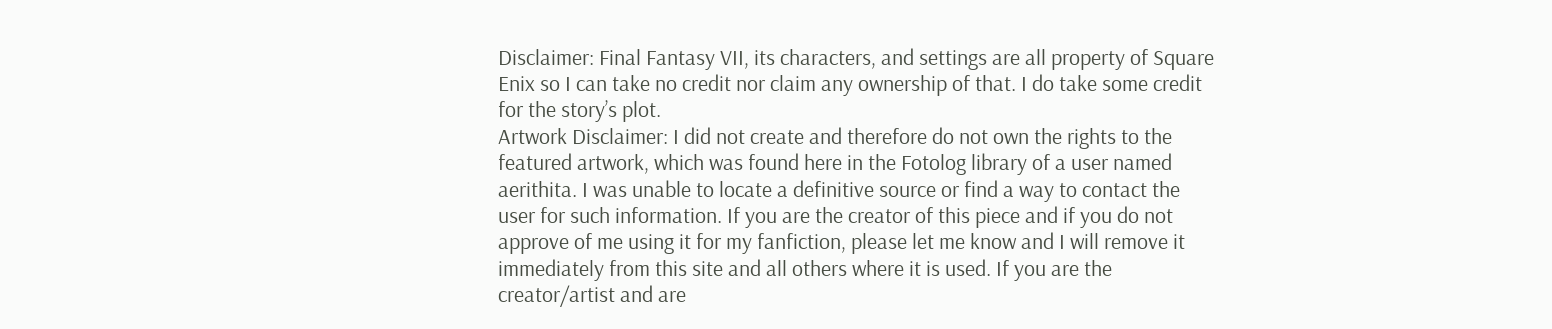Disclaimer: Final Fantasy VII, its characters, and settings are all property of Square Enix so I can take no credit nor claim any ownership of that. I do take some credit for the story’s plot.
Artwork Disclaimer: I did not create and therefore do not own the rights to the featured artwork, which was found here in the Fotolog library of a user named aerithita. I was unable to locate a definitive source or find a way to contact the user for such information. If you are the creator of this piece and if you do not approve of me using it for my fanfiction, please let me know and I will remove it immediately from this site and all others where it is used. If you are the creator/artist and are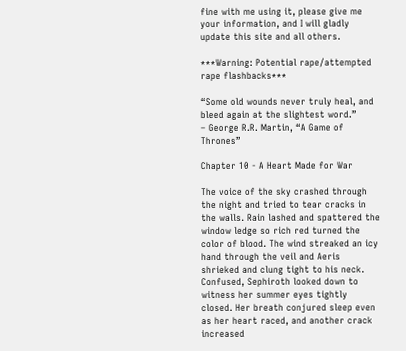fine with me using it, please give me your information, and I will gladly update this site and all others.

***Warning: Potential rape/attempted rape flashbacks***

“Some old wounds never truly heal, and bleed again at the slightest word.”
– George R.R. Martin, “A Game of Thrones”

Chapter 10 - A Heart Made for War

The voice of the sky crashed through the night and tried to tear cracks in the walls. Rain lashed and spattered the window ledge so rich red turned the color of blood. The wind streaked an icy hand through the veil and Aeris shrieked and clung tight to his neck. Confused, Sephiroth looked down to witness her summer eyes tightly closed. Her breath conjured sleep even as her heart raced, and another crack increased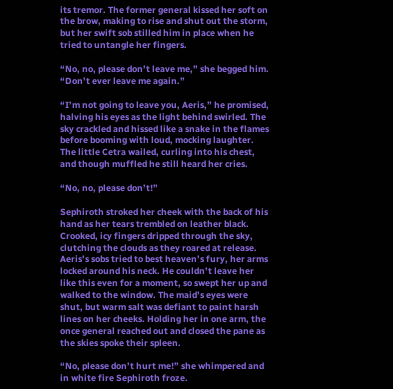its tremor. The former general kissed her soft on the brow, making to rise and shut out the storm, but her swift sob stilled him in place when he tried to untangle her fingers.

“No, no, please don’t leave me,” she begged him. “Don’t ever leave me again.”

“I’m not going to leave you, Aeris,” he promised, halving his eyes as the light behind swirled. The sky crackled and hissed like a snake in the flames before booming with loud, mocking laughter. The little Cetra wailed, curling into his chest, and though muffled he still heard her cries.

“No, no, please don’t!”

Sephiroth stroked her cheek with the back of his hand as her tears trembled on leather black. Crooked, icy fingers dripped through the sky, clutching the clouds as they roared at release. Aeris’s sobs tried to best heaven’s fury, her arms locked around his neck. He couldn’t leave her like this even for a moment, so swept her up and walked to the window. The maid’s eyes were shut, but warm salt was defiant to paint harsh lines on her cheeks. Holding her in one arm, the once general reached out and closed the pane as the skies spoke their spleen.

“No, please don’t hurt me!” she whimpered and in white fire Sephiroth froze.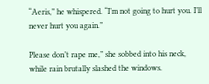“Aeris,” he whispered. “I’m not going to hurt you. I’ll never hurt you again.”

Please don’t rape me,” she sobbed into his neck, while rain brutally slashed the windows.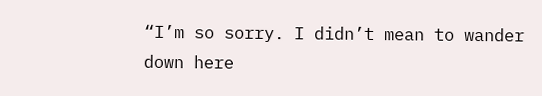“I’m so sorry. I didn’t mean to wander down here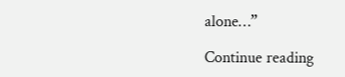alone…”

Continue reading